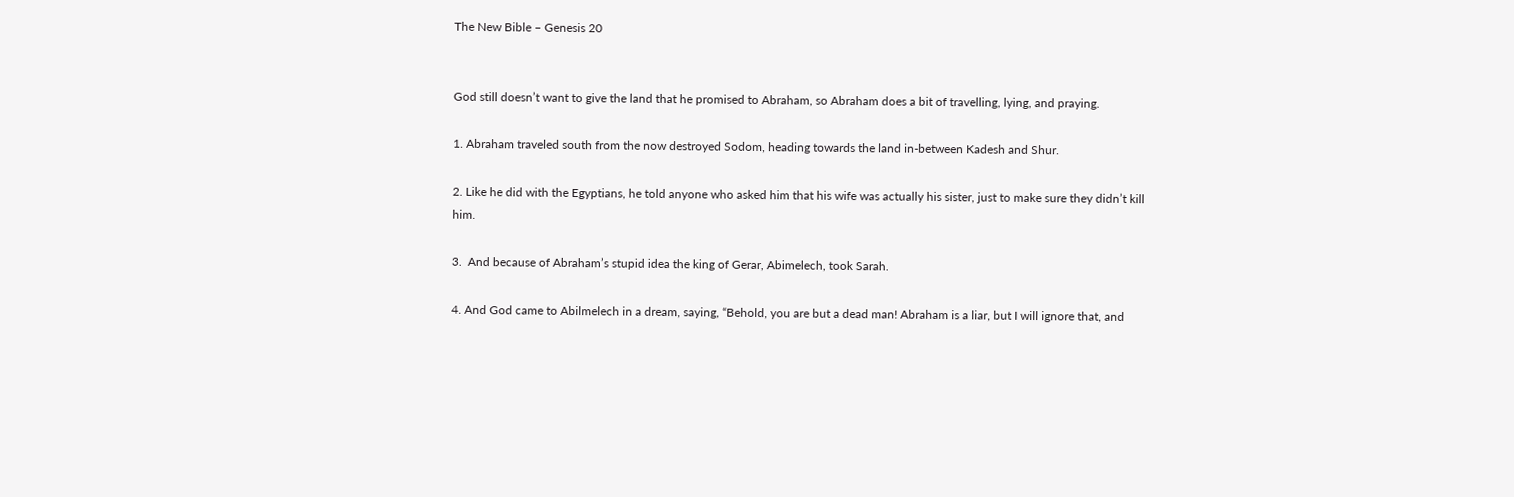The New Bible – Genesis 20


God still doesn’t want to give the land that he promised to Abraham, so Abraham does a bit of travelling, lying, and praying.

1. Abraham traveled south from the now destroyed Sodom, heading towards the land in-between Kadesh and Shur.

2. Like he did with the Egyptians, he told anyone who asked him that his wife was actually his sister, just to make sure they didn’t kill him.

3.  And because of Abraham’s stupid idea the king of Gerar, Abimelech, took Sarah.

4. And God came to Abilmelech in a dream, saying, “Behold, you are but a dead man! Abraham is a liar, but I will ignore that, and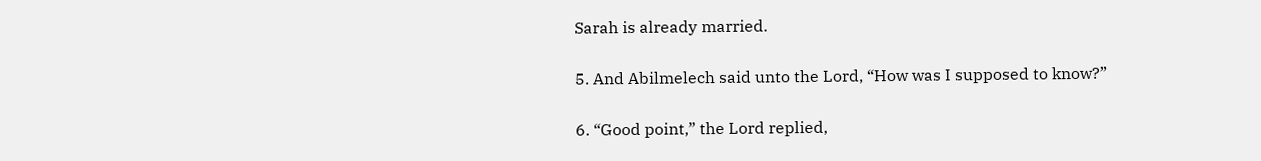Sarah is already married.

5. And Abilmelech said unto the Lord, “How was I supposed to know?”

6. “Good point,” the Lord replied,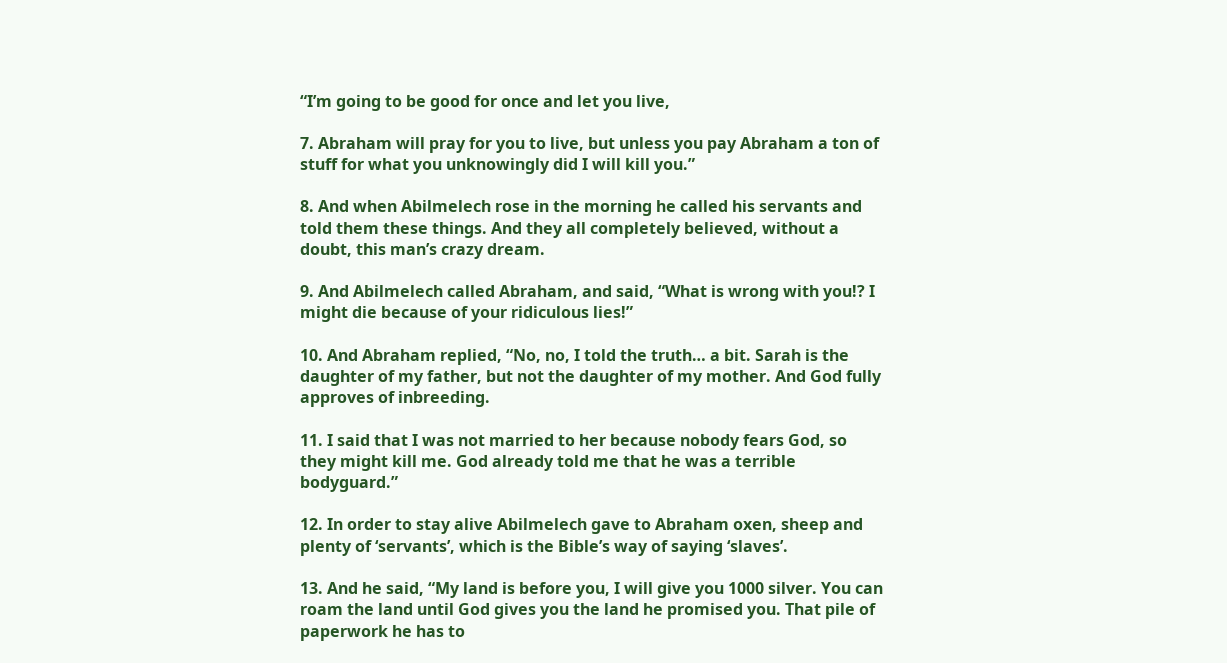“I’m going to be good for once and let you live,

7. Abraham will pray for you to live, but unless you pay Abraham a ton of stuff for what you unknowingly did I will kill you.”

8. And when Abilmelech rose in the morning he called his servants and told them these things. And they all completely believed, without a doubt, this man’s crazy dream.

9. And Abilmelech called Abraham, and said, “What is wrong with you!? I might die because of your ridiculous lies!”

10. And Abraham replied, “No, no, I told the truth… a bit. Sarah is the daughter of my father, but not the daughter of my mother. And God fully approves of inbreeding.

11. I said that I was not married to her because nobody fears God, so they might kill me. God already told me that he was a terrible bodyguard.”

12. In order to stay alive Abilmelech gave to Abraham oxen, sheep and plenty of ‘servants’, which is the Bible’s way of saying ‘slaves’.

13. And he said, “My land is before you, I will give you 1000 silver. You can roam the land until God gives you the land he promised you. That pile of paperwork he has to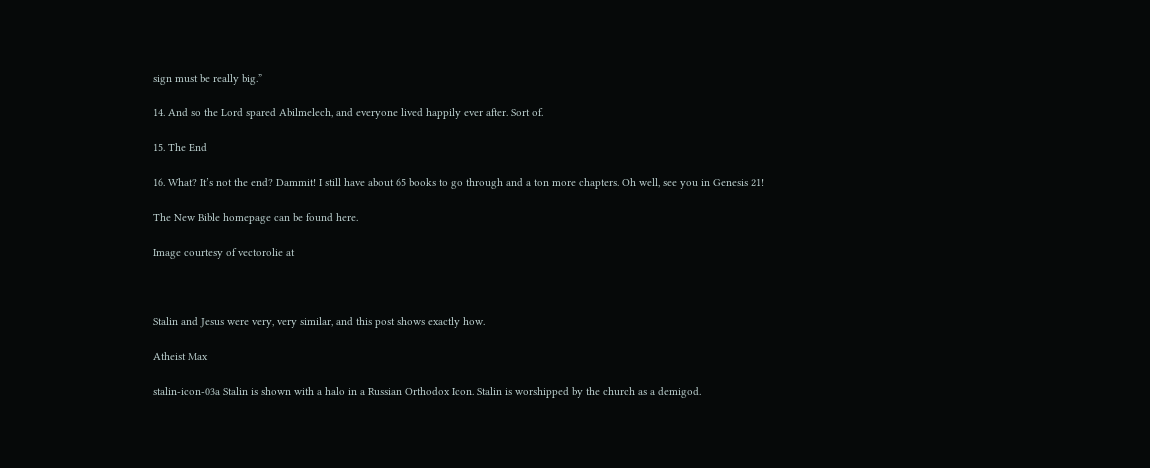sign must be really big.”

14. And so the Lord spared Abilmelech, and everyone lived happily ever after. Sort of.

15. The End

16. What? It’s not the end? Dammit! I still have about 65 books to go through and a ton more chapters. Oh well, see you in Genesis 21!

The New Bible homepage can be found here.

Image courtesy of vectorolie at



Stalin and Jesus were very, very similar, and this post shows exactly how.

Atheist Max

stalin-icon-03a Stalin is shown with a halo in a Russian Orthodox Icon. Stalin is worshipped by the church as a demigod.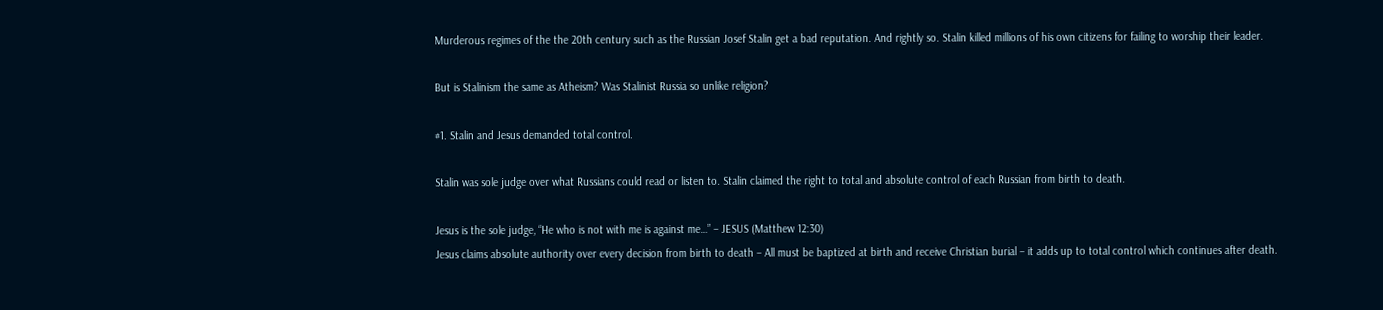Murderous regimes of the the 20th century such as the Russian Josef Stalin get a bad reputation. And rightly so. Stalin killed millions of his own citizens for failing to worship their leader.

But is Stalinism the same as Atheism? Was Stalinist Russia so unlike religion?

#1. Stalin and Jesus demanded total control.

Stalin was sole judge over what Russians could read or listen to. Stalin claimed the right to total and absolute control of each Russian from birth to death.

Jesus is the sole judge, “He who is not with me is against me…” – JESUS (Matthew 12:30)
Jesus claims absolute authority over every decision from birth to death – All must be baptized at birth and receive Christian burial – it adds up to total control which continues after death.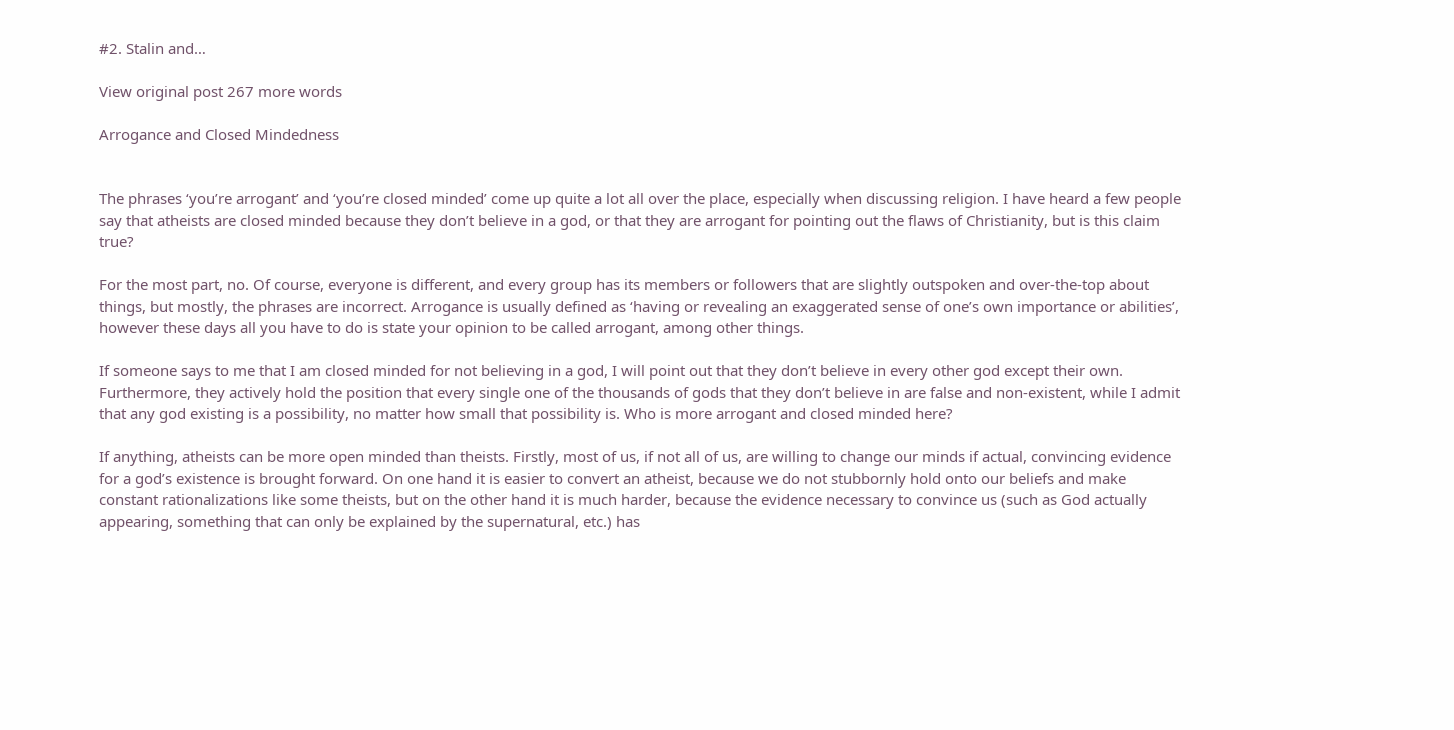#2. Stalin and…

View original post 267 more words

Arrogance and Closed Mindedness


The phrases ‘you’re arrogant’ and ‘you’re closed minded’ come up quite a lot all over the place, especially when discussing religion. I have heard a few people say that atheists are closed minded because they don’t believe in a god, or that they are arrogant for pointing out the flaws of Christianity, but is this claim true?

For the most part, no. Of course, everyone is different, and every group has its members or followers that are slightly outspoken and over-the-top about things, but mostly, the phrases are incorrect. Arrogance is usually defined as ‘having or revealing an exaggerated sense of one’s own importance or abilities’, however these days all you have to do is state your opinion to be called arrogant, among other things.

If someone says to me that I am closed minded for not believing in a god, I will point out that they don’t believe in every other god except their own. Furthermore, they actively hold the position that every single one of the thousands of gods that they don’t believe in are false and non-existent, while I admit that any god existing is a possibility, no matter how small that possibility is. Who is more arrogant and closed minded here?

If anything, atheists can be more open minded than theists. Firstly, most of us, if not all of us, are willing to change our minds if actual, convincing evidence for a god’s existence is brought forward. On one hand it is easier to convert an atheist, because we do not stubbornly hold onto our beliefs and make constant rationalizations like some theists, but on the other hand it is much harder, because the evidence necessary to convince us (such as God actually appearing, something that can only be explained by the supernatural, etc.) has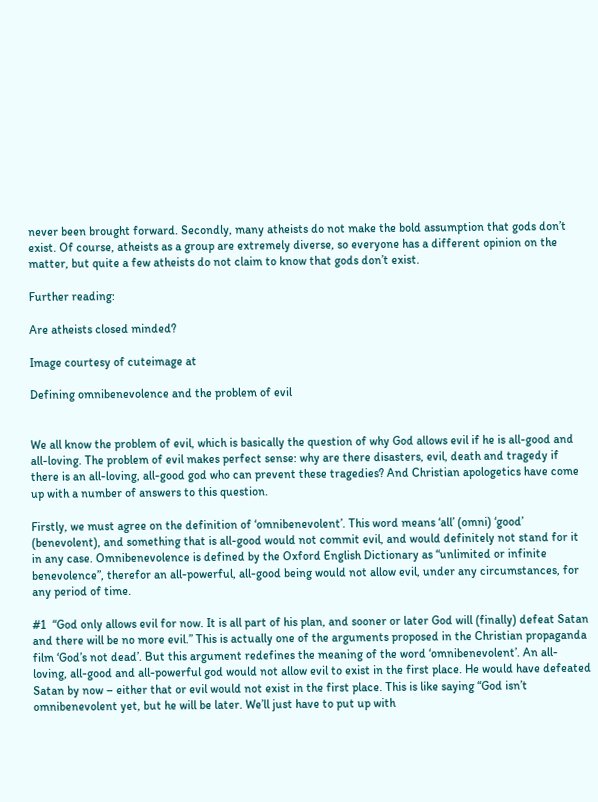never been brought forward. Secondly, many atheists do not make the bold assumption that gods don’t exist. Of course, atheists as a group are extremely diverse, so everyone has a different opinion on the matter, but quite a few atheists do not claim to know that gods don’t exist.

Further reading:

Are atheists closed minded?

Image courtesy of cuteimage at

Defining omnibenevolence and the problem of evil


We all know the problem of evil, which is basically the question of why God allows evil if he is all-good and all-loving. The problem of evil makes perfect sense: why are there disasters, evil, death and tragedy if there is an all-loving, all-good god who can prevent these tragedies? And Christian apologetics have come up with a number of answers to this question.

Firstly, we must agree on the definition of ‘omnibenevolent’. This word means ‘all’ (omni) ‘good’ (benevolent), and something that is all-good would not commit evil, and would definitely not stand for it in any case. Omnibenevolence is defined by the Oxford English Dictionary as “unlimited or infinite benevolence”, therefor an all-powerful, all-good being would not allow evil, under any circumstances, for any period of time.

#1  “God only allows evil for now. It is all part of his plan, and sooner or later God will (finally) defeat Satan and there will be no more evil.” This is actually one of the arguments proposed in the Christian propaganda film ‘God’s not dead’. But this argument redefines the meaning of the word ‘omnibenevolent’. An all-loving, all-good and all-powerful god would not allow evil to exist in the first place. He would have defeated Satan by now – either that or evil would not exist in the first place. This is like saying “God isn’t omnibenevolent yet, but he will be later. We’ll just have to put up with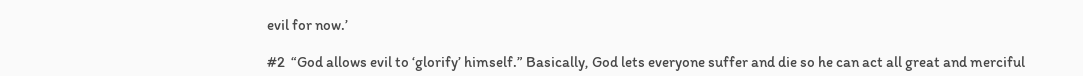evil for now.’

#2  “God allows evil to ‘glorify’ himself.” Basically, God lets everyone suffer and die so he can act all great and merciful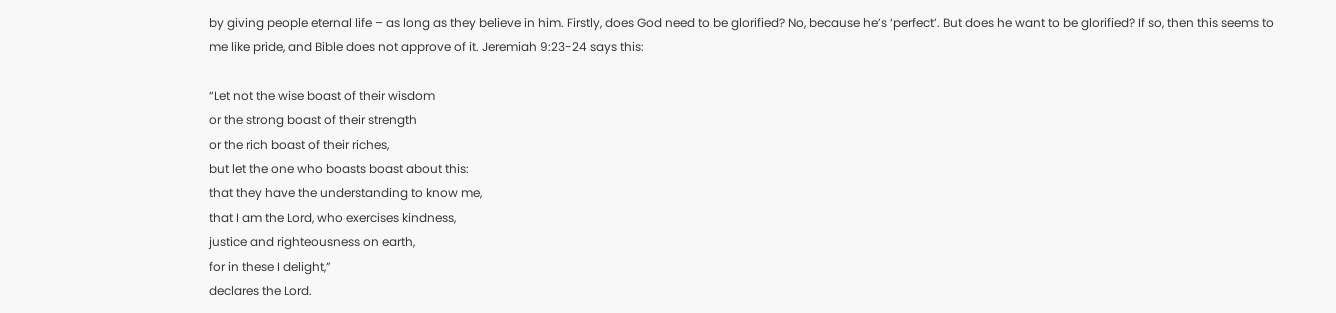by giving people eternal life – as long as they believe in him. Firstly, does God need to be glorified? No, because he’s ‘perfect’. But does he want to be glorified? If so, then this seems to me like pride, and Bible does not approve of it. Jeremiah 9:23-24 says this:

“Let not the wise boast of their wisdom
or the strong boast of their strength
or the rich boast of their riches,
but let the one who boasts boast about this:
that they have the understanding to know me,
that I am the Lord, who exercises kindness,
justice and righteousness on earth,
for in these I delight,”
declares the Lord.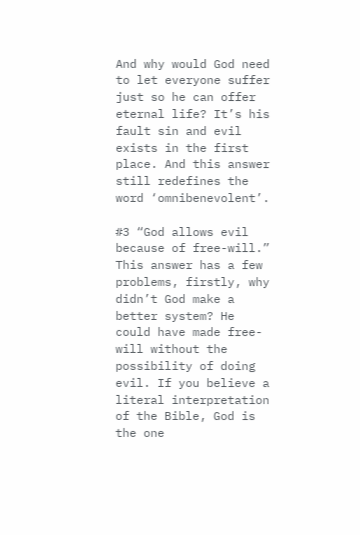And why would God need to let everyone suffer just so he can offer eternal life? It’s his fault sin and evil exists in the first place. And this answer still redefines the word ‘omnibenevolent’.

#3 “God allows evil because of free-will.” This answer has a few problems, firstly, why didn’t God make a better system? He could have made free-will without the possibility of doing evil. If you believe a literal interpretation of the Bible, God is the one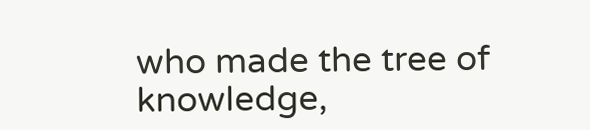who made the tree of knowledge,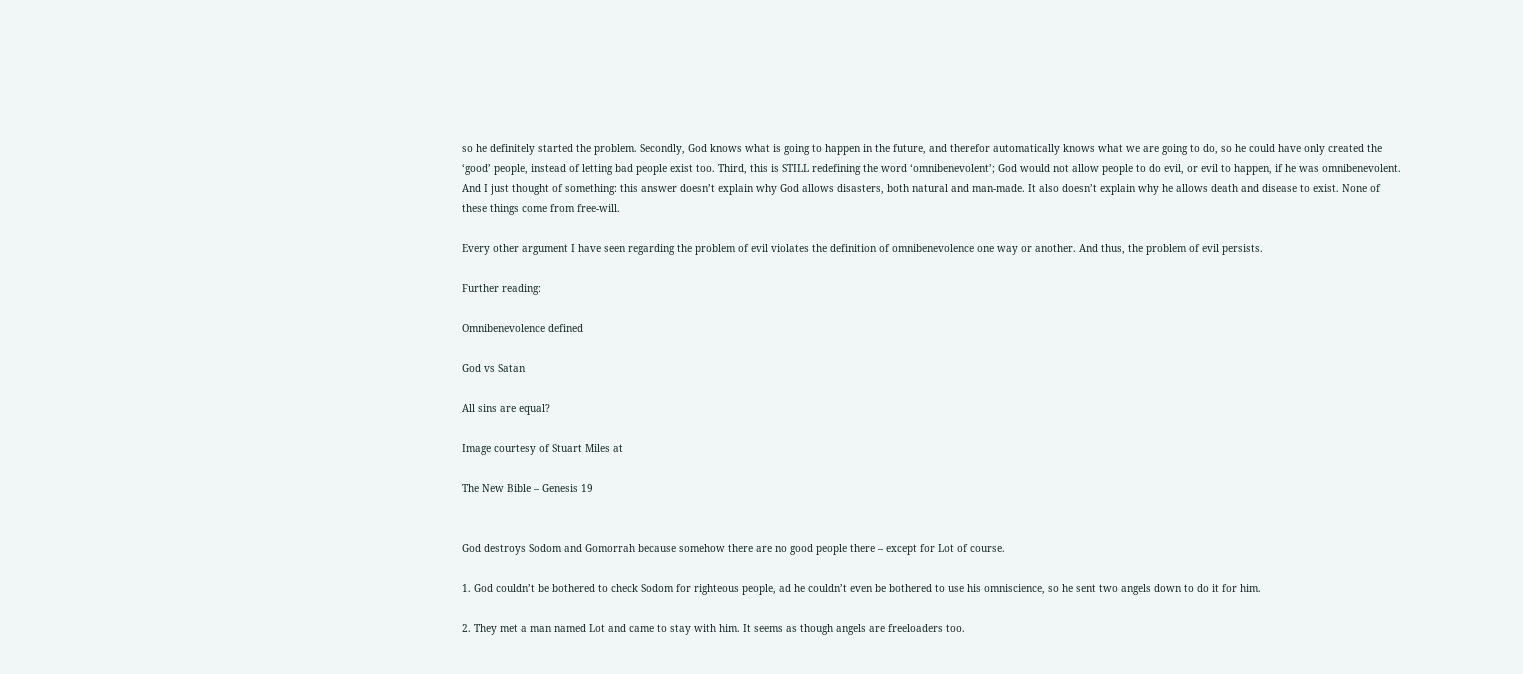so he definitely started the problem. Secondly, God knows what is going to happen in the future, and therefor automatically knows what we are going to do, so he could have only created the ‘good’ people, instead of letting bad people exist too. Third, this is STILL redefining the word ‘omnibenevolent’; God would not allow people to do evil, or evil to happen, if he was omnibenevolent. And I just thought of something: this answer doesn’t explain why God allows disasters, both natural and man-made. It also doesn’t explain why he allows death and disease to exist. None of these things come from free-will.

Every other argument I have seen regarding the problem of evil violates the definition of omnibenevolence one way or another. And thus, the problem of evil persists.

Further reading:

Omnibenevolence defined

God vs Satan

All sins are equal?

Image courtesy of Stuart Miles at

The New Bible – Genesis 19


God destroys Sodom and Gomorrah because somehow there are no good people there – except for Lot of course.

1. God couldn’t be bothered to check Sodom for righteous people, ad he couldn’t even be bothered to use his omniscience, so he sent two angels down to do it for him.

2. They met a man named Lot and came to stay with him. It seems as though angels are freeloaders too.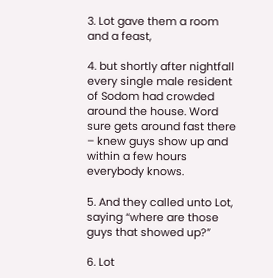3. Lot gave them a room and a feast,

4. but shortly after nightfall every single male resident of Sodom had crowded around the house. Word sure gets around fast there – knew guys show up and within a few hours everybody knows.

5. And they called unto Lot, saying “where are those guys that showed up?”

6. Lot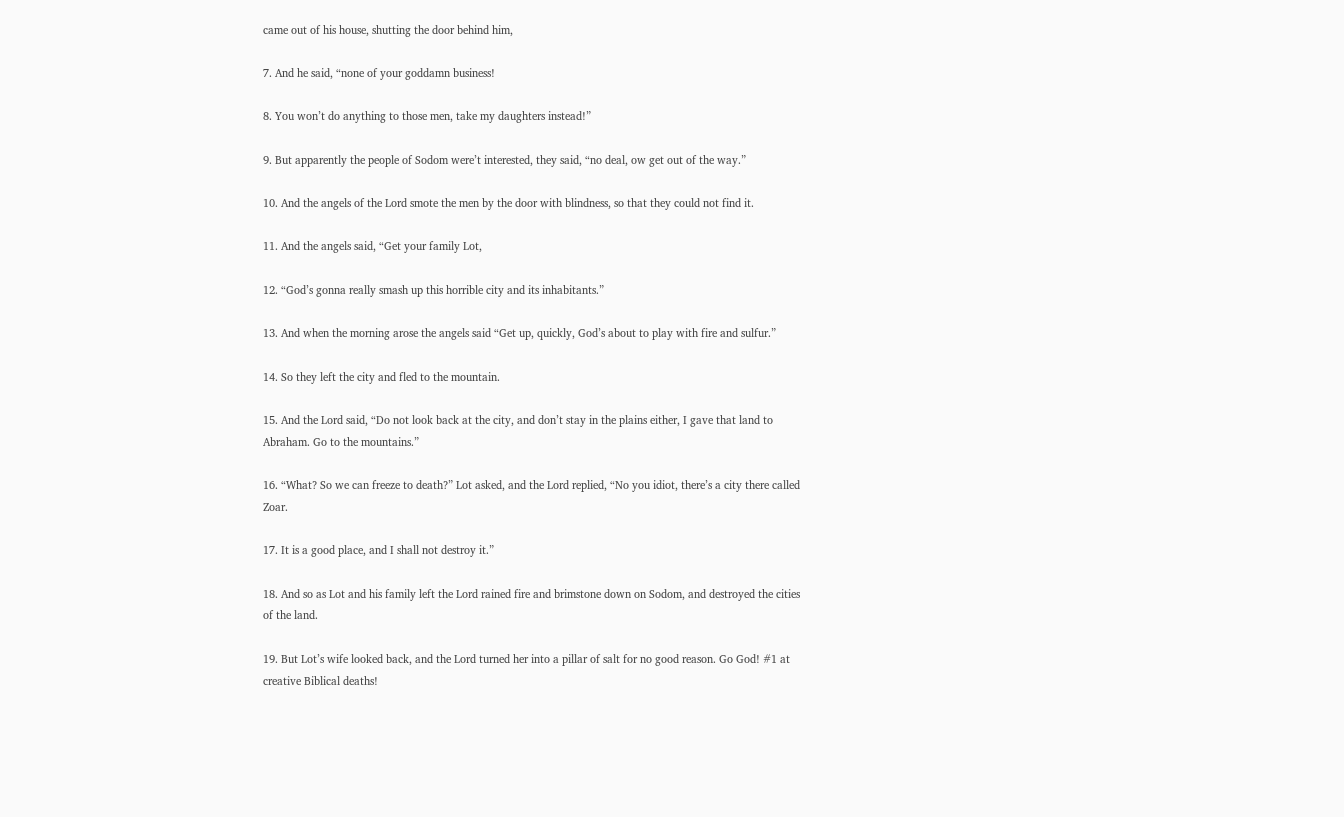came out of his house, shutting the door behind him,

7. And he said, “none of your goddamn business!

8. You won’t do anything to those men, take my daughters instead!”

9. But apparently the people of Sodom were’t interested, they said, “no deal, ow get out of the way.”

10. And the angels of the Lord smote the men by the door with blindness, so that they could not find it.

11. And the angels said, “Get your family Lot,

12. “God’s gonna really smash up this horrible city and its inhabitants.”

13. And when the morning arose the angels said “Get up, quickly, God’s about to play with fire and sulfur.”

14. So they left the city and fled to the mountain.

15. And the Lord said, “Do not look back at the city, and don’t stay in the plains either, I gave that land to Abraham. Go to the mountains.”

16. “What? So we can freeze to death?” Lot asked, and the Lord replied, “No you idiot, there’s a city there called Zoar.

17. It is a good place, and I shall not destroy it.”

18. And so as Lot and his family left the Lord rained fire and brimstone down on Sodom, and destroyed the cities of the land.

19. But Lot’s wife looked back, and the Lord turned her into a pillar of salt for no good reason. Go God! #1 at creative Biblical deaths!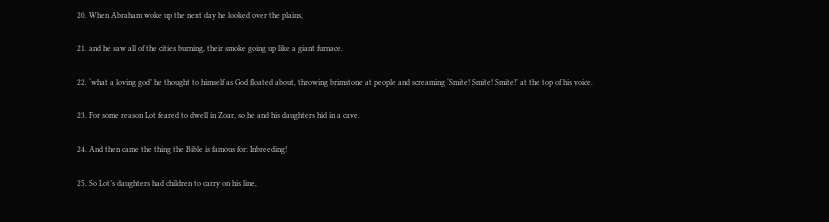20. When Abraham woke up the next day he looked over the plains,

21. and he saw all of the cities burning, their smoke going up like a giant furnace.

22. ‘what a loving god’ he thought to himself as God floated about, throwing brimstone at people and screaming ‘Smite! Smite! Smite!’ at the top of his voice.

23. For some reason Lot feared to dwell in Zoar, so he and his daughters hid in a cave.

24. And then came the thing the Bible is famous for: Inbreeding!

25. So Lot’s daughters had children to carry on his line,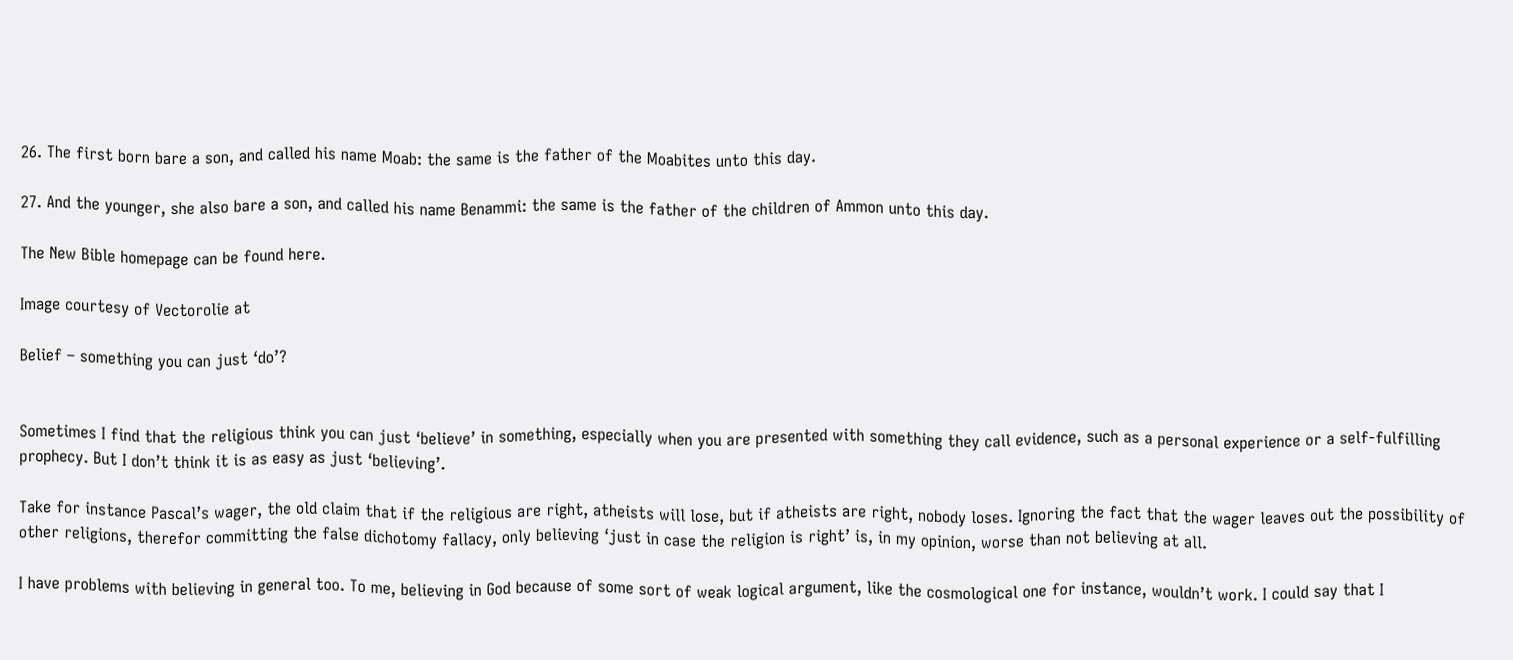26. The first born bare a son, and called his name Moab: the same is the father of the Moabites unto this day.

27. And the younger, she also bare a son, and called his name Benammi: the same is the father of the children of Ammon unto this day.

The New Bible homepage can be found here.

Image courtesy of Vectorolie at

Belief – something you can just ‘do’?


Sometimes I find that the religious think you can just ‘believe’ in something, especially when you are presented with something they call evidence, such as a personal experience or a self-fulfilling prophecy. But I don’t think it is as easy as just ‘believing’.

Take for instance Pascal’s wager, the old claim that if the religious are right, atheists will lose, but if atheists are right, nobody loses. Ignoring the fact that the wager leaves out the possibility of other religions, therefor committing the false dichotomy fallacy, only believing ‘just in case the religion is right’ is, in my opinion, worse than not believing at all.

I have problems with believing in general too. To me, believing in God because of some sort of weak logical argument, like the cosmological one for instance, wouldn’t work. I could say that I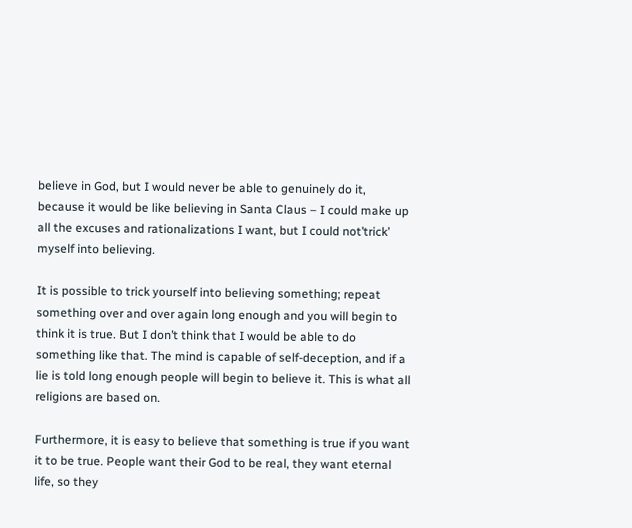believe in God, but I would never be able to genuinely do it, because it would be like believing in Santa Claus – I could make up all the excuses and rationalizations I want, but I could not’trick’ myself into believing.

It is possible to trick yourself into believing something; repeat something over and over again long enough and you will begin to think it is true. But I don’t think that I would be able to do something like that. The mind is capable of self-deception, and if a lie is told long enough people will begin to believe it. This is what all religions are based on.

Furthermore, it is easy to believe that something is true if you want it to be true. People want their God to be real, they want eternal life, so they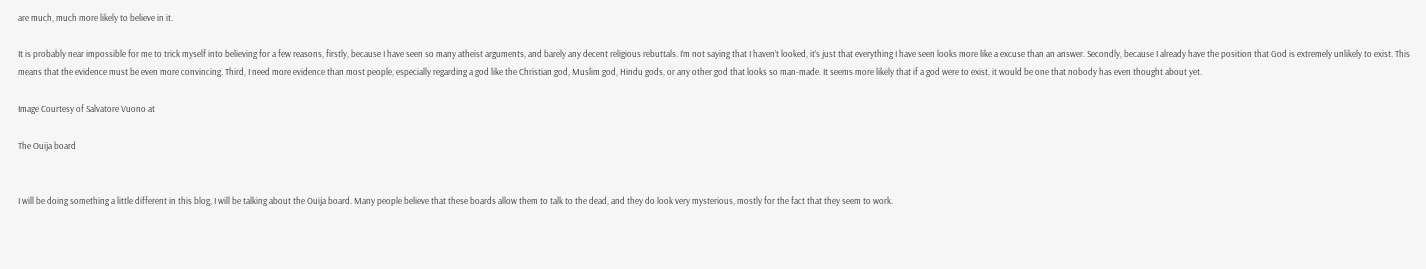are much, much more likely to believe in it.

It is probably near impossible for me to trick myself into believing for a few reasons, firstly, because I have seen so many atheist arguments, and barely any decent religious rebuttals. I’m not saying that I haven’t looked, it’s just that everything I have seen looks more like a excuse than an answer. Secondly, because I already have the position that God is extremely unlikely to exist. This means that the evidence must be even more convincing. Third, I need more evidence than most people, especially regarding a god like the Christian god, Muslim god, Hindu gods, or any other god that looks so man-made. It seems more likely that if a god were to exist, it would be one that nobody has even thought about yet.

Image Courtesy of Salvatore Vuono at

The Ouija board


I will be doing something a little different in this blog, I will be talking about the Ouija board. Many people believe that these boards allow them to talk to the dead, and they do look very mysterious, mostly for the fact that they seem to work.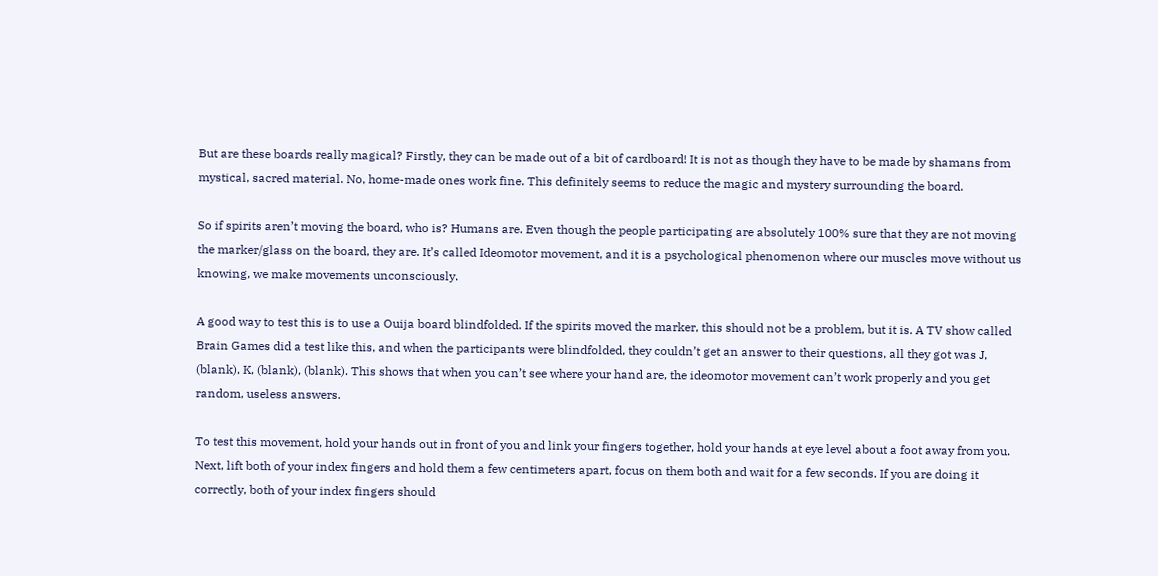But are these boards really magical? Firstly, they can be made out of a bit of cardboard! It is not as though they have to be made by shamans from mystical, sacred material. No, home-made ones work fine. This definitely seems to reduce the magic and mystery surrounding the board.

So if spirits aren’t moving the board, who is? Humans are. Even though the people participating are absolutely 100% sure that they are not moving the marker/glass on the board, they are. It’s called Ideomotor movement, and it is a psychological phenomenon where our muscles move without us knowing, we make movements unconsciously.

A good way to test this is to use a Ouija board blindfolded. If the spirits moved the marker, this should not be a problem, but it is. A TV show called Brain Games did a test like this, and when the participants were blindfolded, they couldn’t get an answer to their questions, all they got was J, (blank), K, (blank), (blank). This shows that when you can’t see where your hand are, the ideomotor movement can’t work properly and you get random, useless answers.

To test this movement, hold your hands out in front of you and link your fingers together, hold your hands at eye level about a foot away from you. Next, lift both of your index fingers and hold them a few centimeters apart, focus on them both and wait for a few seconds. If you are doing it correctly, both of your index fingers should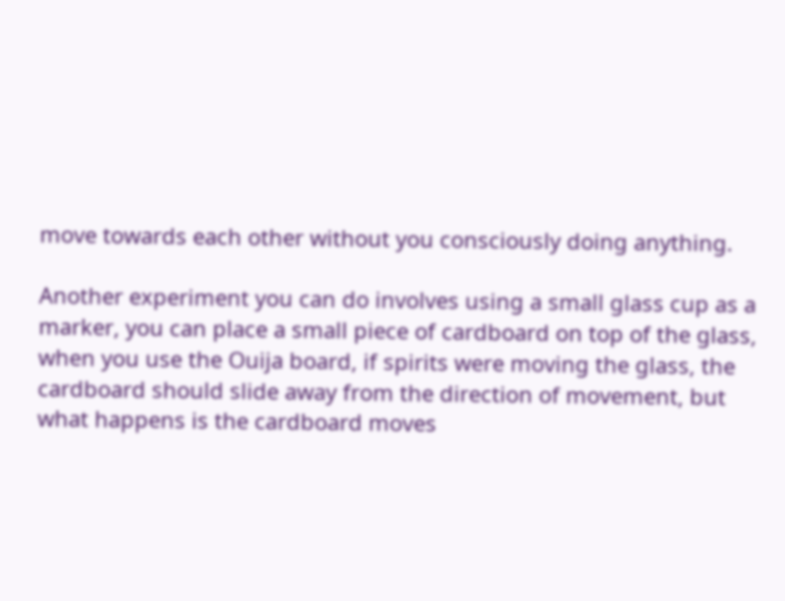move towards each other without you consciously doing anything.

Another experiment you can do involves using a small glass cup as a marker, you can place a small piece of cardboard on top of the glass, when you use the Ouija board, if spirits were moving the glass, the cardboard should slide away from the direction of movement, but what happens is the cardboard moves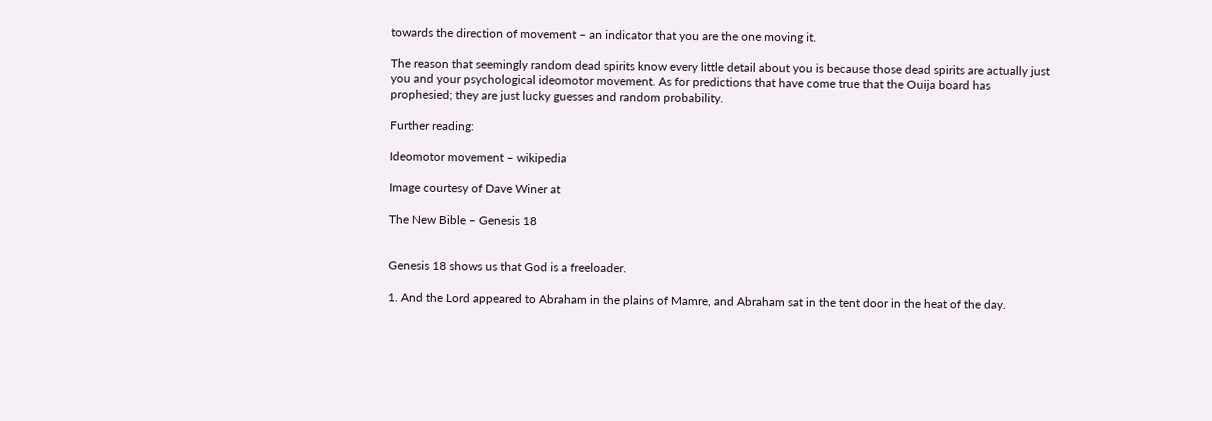towards the direction of movement – an indicator that you are the one moving it.

The reason that seemingly random dead spirits know every little detail about you is because those dead spirits are actually just you and your psychological ideomotor movement. As for predictions that have come true that the Ouija board has prophesied; they are just lucky guesses and random probability.

Further reading:

Ideomotor movement – wikipedia

Image courtesy of Dave Winer at

The New Bible – Genesis 18


Genesis 18 shows us that God is a freeloader.

1. And the Lord appeared to Abraham in the plains of Mamre, and Abraham sat in the tent door in the heat of the day.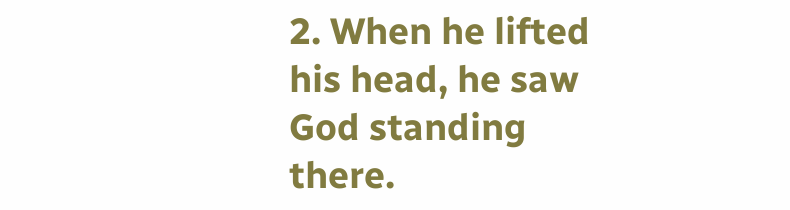2. When he lifted his head, he saw God standing there.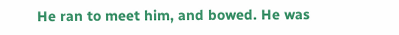He ran to meet him, and bowed. He was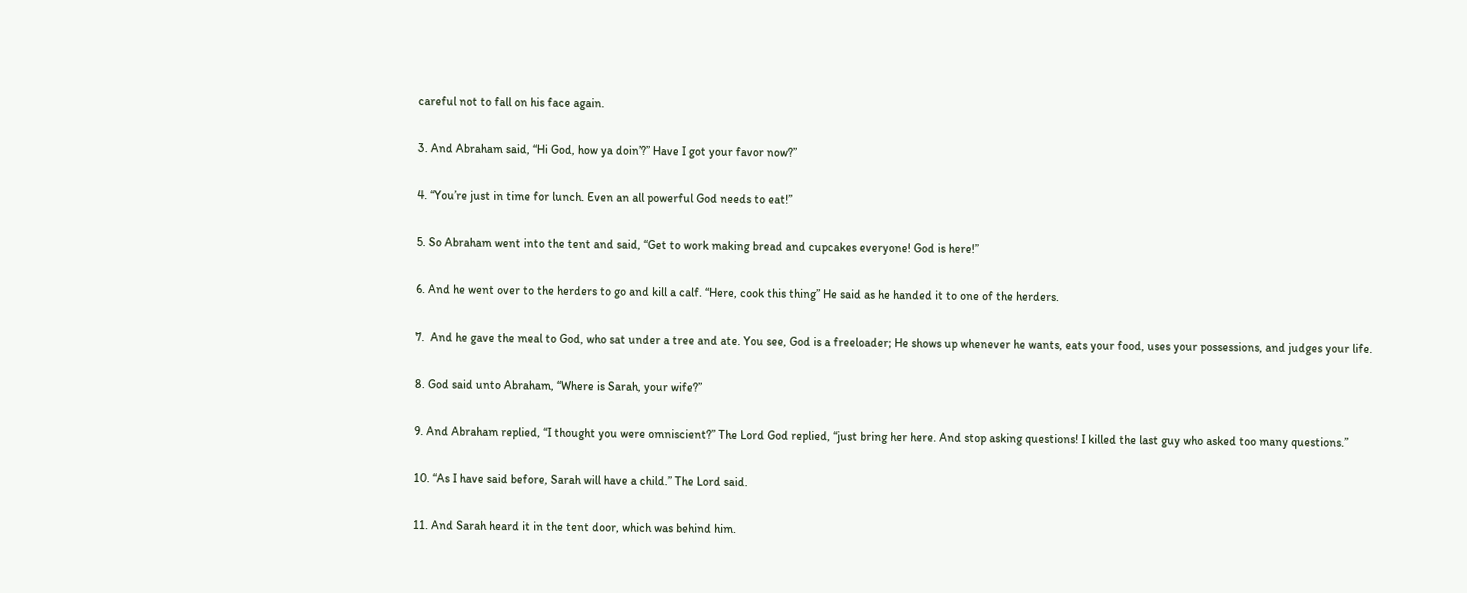careful not to fall on his face again.

3. And Abraham said, “Hi God, how ya doin’?” Have I got your favor now?”

4. “You’re just in time for lunch. Even an all powerful God needs to eat!”

5. So Abraham went into the tent and said, “Get to work making bread and cupcakes everyone! God is here!”

6. And he went over to the herders to go and kill a calf. “Here, cook this thing” He said as he handed it to one of the herders.

7.  And he gave the meal to God, who sat under a tree and ate. You see, God is a freeloader; He shows up whenever he wants, eats your food, uses your possessions, and judges your life.

8. God said unto Abraham, “Where is Sarah, your wife?”

9. And Abraham replied, “I thought you were omniscient?” The Lord God replied, “just bring her here. And stop asking questions! I killed the last guy who asked too many questions.”

10. “As I have said before, Sarah will have a child.” The Lord said.

11. And Sarah heard it in the tent door, which was behind him.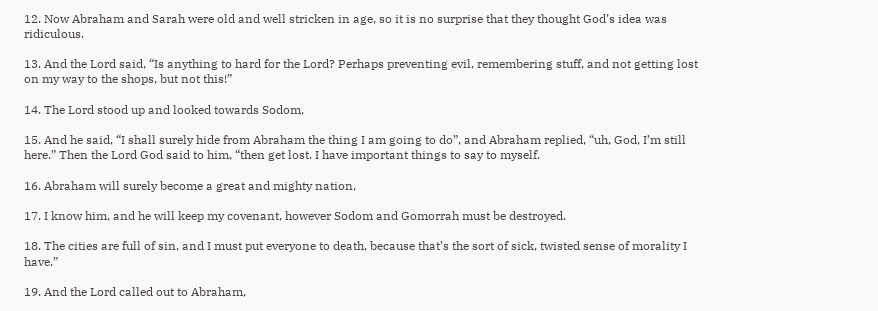12. Now Abraham and Sarah were old and well stricken in age, so it is no surprise that they thought God’s idea was ridiculous.

13. And the Lord said, “Is anything to hard for the Lord? Perhaps preventing evil, remembering stuff, and not getting lost on my way to the shops, but not this!”

14. The Lord stood up and looked towards Sodom,

15. And he said, “I shall surely hide from Abraham the thing I am going to do”, and Abraham replied, “uh, God, I’m still here.” Then the Lord God said to him, “then get lost. I have important things to say to myself.

16. Abraham will surely become a great and mighty nation,

17. I know him, and he will keep my covenant, however Sodom and Gomorrah must be destroyed.

18. The cities are full of sin, and I must put everyone to death, because that’s the sort of sick, twisted sense of morality I have.”

19. And the Lord called out to Abraham,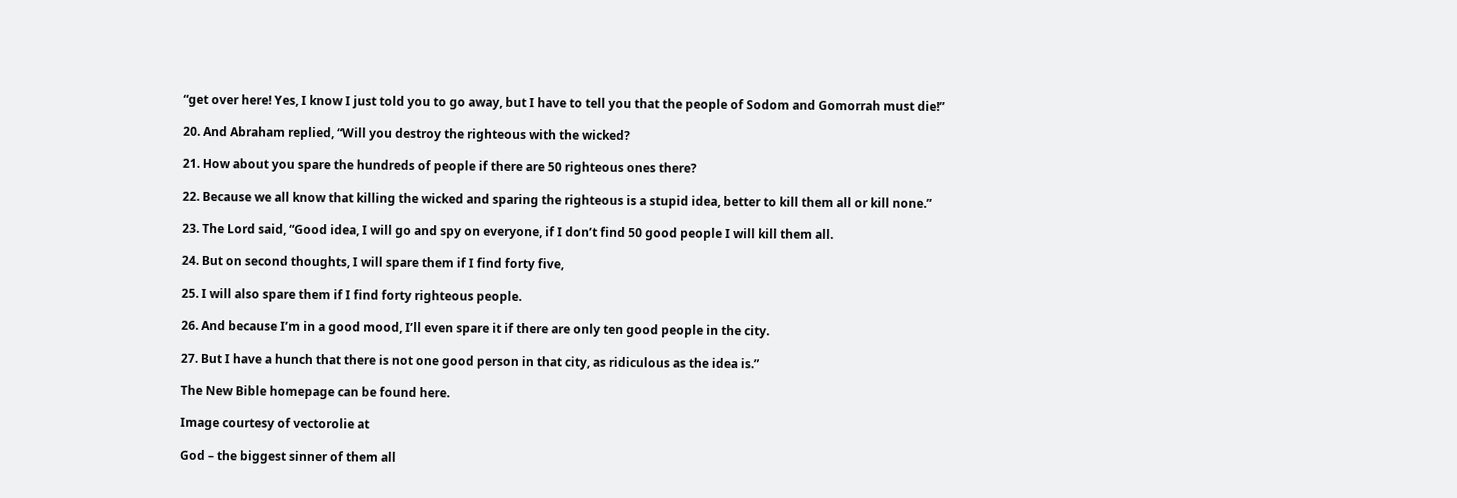“get over here! Yes, I know I just told you to go away, but I have to tell you that the people of Sodom and Gomorrah must die!”

20. And Abraham replied, “Will you destroy the righteous with the wicked?

21. How about you spare the hundreds of people if there are 50 righteous ones there?

22. Because we all know that killing the wicked and sparing the righteous is a stupid idea, better to kill them all or kill none.”

23. The Lord said, “Good idea, I will go and spy on everyone, if I don’t find 50 good people I will kill them all.

24. But on second thoughts, I will spare them if I find forty five,

25. I will also spare them if I find forty righteous people.

26. And because I’m in a good mood, I’ll even spare it if there are only ten good people in the city.

27. But I have a hunch that there is not one good person in that city, as ridiculous as the idea is.”

The New Bible homepage can be found here.

Image courtesy of vectorolie at

God – the biggest sinner of them all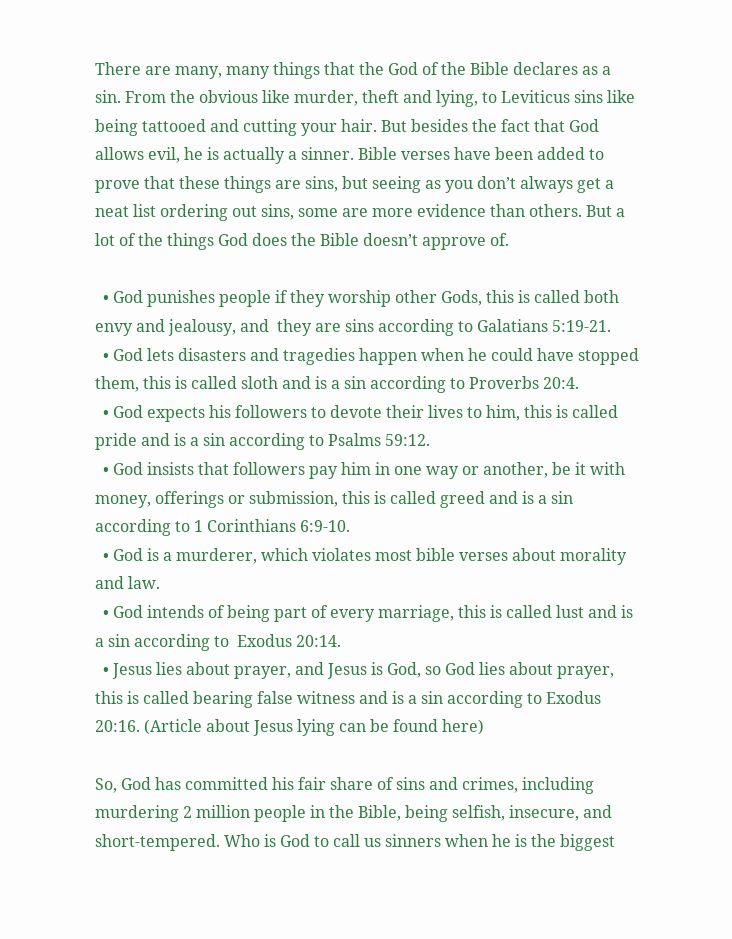There are many, many things that the God of the Bible declares as a sin. From the obvious like murder, theft and lying, to Leviticus sins like being tattooed and cutting your hair. But besides the fact that God allows evil, he is actually a sinner. Bible verses have been added to prove that these things are sins, but seeing as you don’t always get a neat list ordering out sins, some are more evidence than others. But a lot of the things God does the Bible doesn’t approve of.

  • God punishes people if they worship other Gods, this is called both envy and jealousy, and  they are sins according to Galatians 5:19-21.
  • God lets disasters and tragedies happen when he could have stopped them, this is called sloth and is a sin according to Proverbs 20:4.
  • God expects his followers to devote their lives to him, this is called pride and is a sin according to Psalms 59:12.
  • God insists that followers pay him in one way or another, be it with money, offerings or submission, this is called greed and is a sin according to 1 Corinthians 6:9-10.
  • God is a murderer, which violates most bible verses about morality and law.
  • God intends of being part of every marriage, this is called lust and is a sin according to  Exodus 20:14.
  • Jesus lies about prayer, and Jesus is God, so God lies about prayer, this is called bearing false witness and is a sin according to Exodus 20:16. (Article about Jesus lying can be found here)

So, God has committed his fair share of sins and crimes, including murdering 2 million people in the Bible, being selfish, insecure, and short-tempered. Who is God to call us sinners when he is the biggest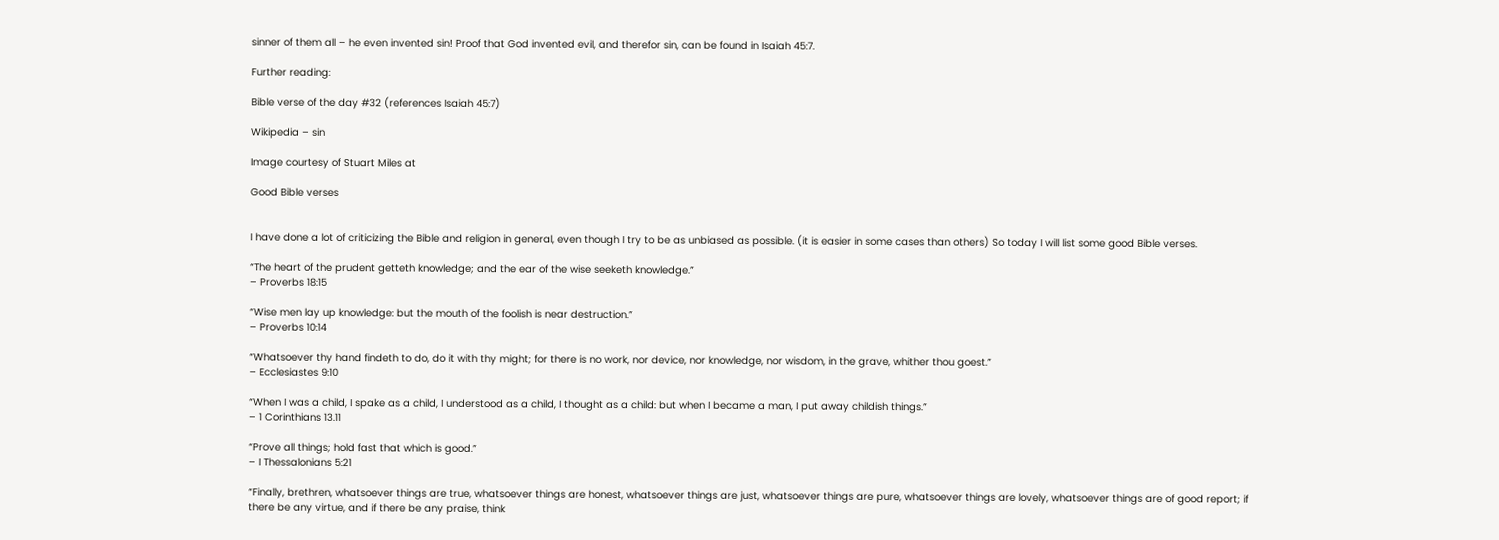sinner of them all – he even invented sin! Proof that God invented evil, and therefor sin, can be found in Isaiah 45:7.

Further reading:

Bible verse of the day #32 (references Isaiah 45:7)

Wikipedia – sin

Image courtesy of Stuart Miles at

Good Bible verses


I have done a lot of criticizing the Bible and religion in general, even though I try to be as unbiased as possible. (it is easier in some cases than others) So today I will list some good Bible verses.

“The heart of the prudent getteth knowledge; and the ear of the wise seeketh knowledge.”
– Proverbs 18:15

“Wise men lay up knowledge: but the mouth of the foolish is near destruction.”
– Proverbs 10:14

“Whatsoever thy hand findeth to do, do it with thy might; for there is no work, nor device, nor knowledge, nor wisdom, in the grave, whither thou goest.”
– Ecclesiastes 9:10

“When I was a child, I spake as a child, I understood as a child, I thought as a child: but when I became a man, I put away childish things.”
– 1 Corinthians 13.11

“Prove all things; hold fast that which is good.”
– I Thessalonians 5:21

“Finally, brethren, whatsoever things are true, whatsoever things are honest, whatsoever things are just, whatsoever things are pure, whatsoever things are lovely, whatsoever things are of good report; if there be any virtue, and if there be any praise, think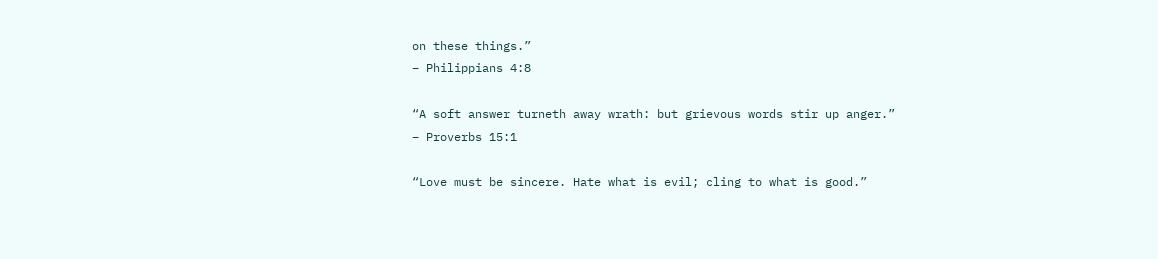on these things.”
– Philippians 4:8

“A soft answer turneth away wrath: but grievous words stir up anger.”
– Proverbs 15:1

“Love must be sincere. Hate what is evil; cling to what is good.”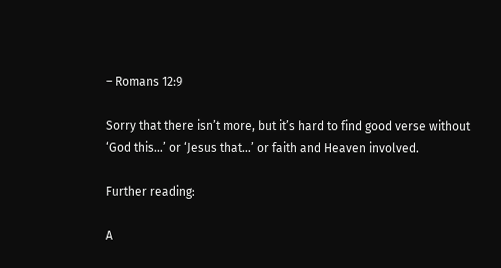– Romans 12:9

Sorry that there isn’t more, but it’s hard to find good verse without ‘God this…’ or ‘Jesus that…’ or faith and Heaven involved.

Further reading:

A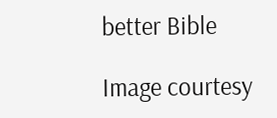better Bible

Image courtesy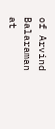of Arvind Balaraman at